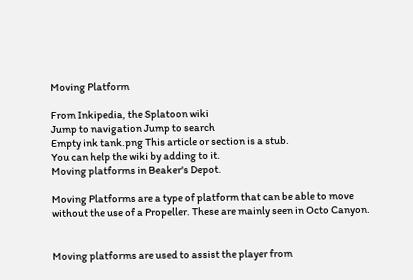Moving Platform

From Inkipedia, the Splatoon wiki
Jump to navigation Jump to search
Empty ink tank.png This article or section is a stub.
You can help the wiki by adding to it.
Moving platforms in Beaker's Depot.

Moving Platforms are a type of platform that can be able to move without the use of a Propeller. These are mainly seen in Octo Canyon.


Moving platforms are used to assist the player from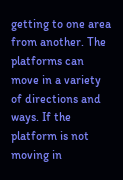getting to one area from another. The platforms can move in a variety of directions and ways. If the platform is not moving in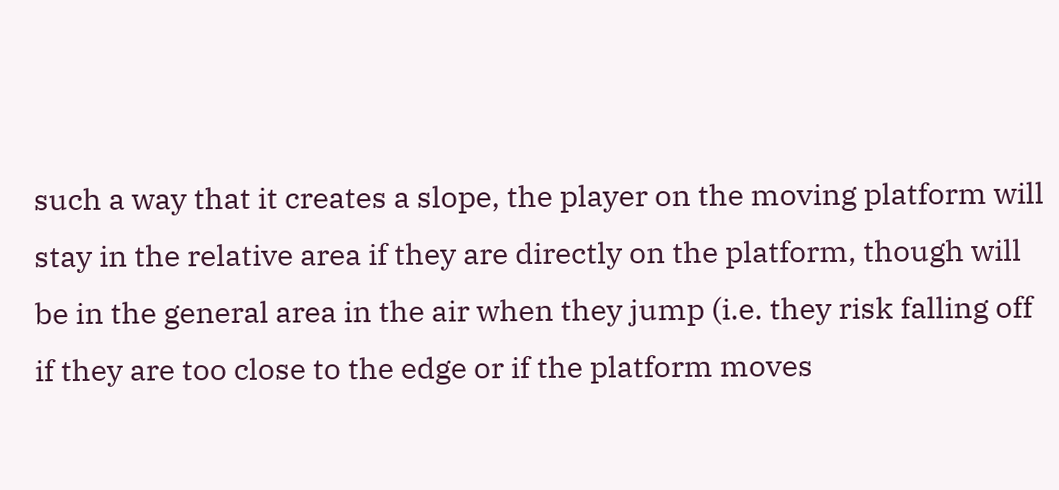such a way that it creates a slope, the player on the moving platform will stay in the relative area if they are directly on the platform, though will be in the general area in the air when they jump (i.e. they risk falling off if they are too close to the edge or if the platform moves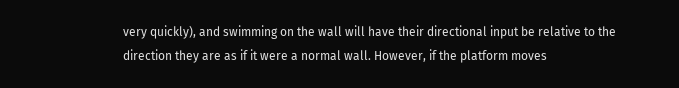very quickly), and swimming on the wall will have their directional input be relative to the direction they are as if it were a normal wall. However, if the platform moves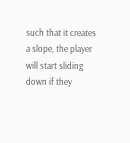such that it creates a slope, the player will start sliding down if they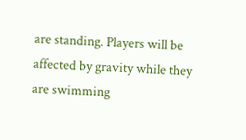are standing. Players will be affected by gravity while they are swimming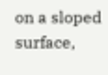on a sloped surface,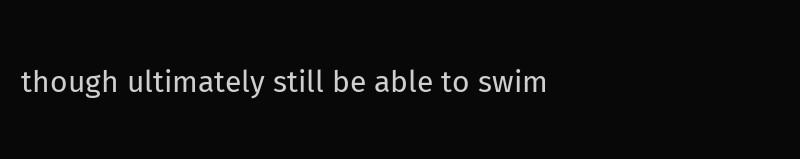though ultimately still be able to swim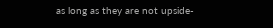as long as they are not upside-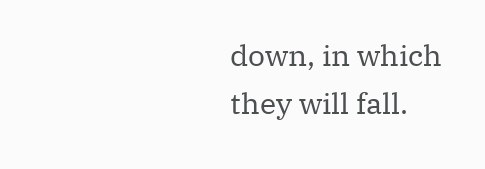down, in which they will fall.